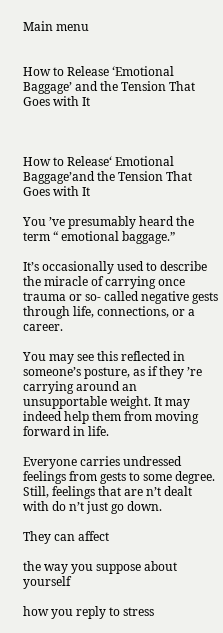Main menu


How to Release ‘Emotional Baggage’ and the Tension That Goes with It



How to Release‘ Emotional Baggage’and the Tension That Goes with It

You ’ve presumably heard the term “ emotional baggage.”

It’s occasionally used to describe the miracle of carrying once trauma or so- called negative gests through life, connections, or a career.

You may see this reflected in someone’s posture, as if they ’re carrying around an unsupportable weight. It may indeed help them from moving forward in life.

Everyone carries undressed feelings from gests to some degree. Still, feelings that are n’t dealt with do n’t just go down.

They can affect

the way you suppose about yourself

how you reply to stress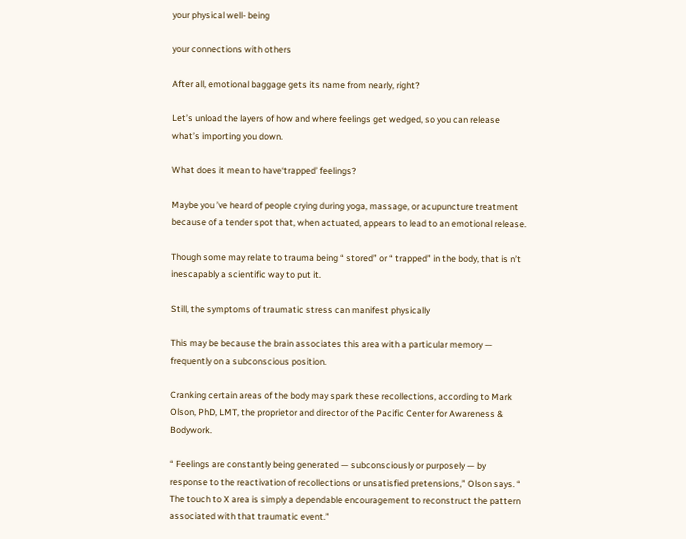your physical well- being

your connections with others

After all, emotional baggage gets its name from nearly, right?

Let’s unload the layers of how and where feelings get wedged, so you can release what’s importing you down.

What does it mean to have‘trapped’ feelings?

Maybe you ’ve heard of people crying during yoga, massage, or acupuncture treatment because of a tender spot that, when actuated, appears to lead to an emotional release.

Though some may relate to trauma being “ stored” or “ trapped” in the body, that is n’t inescapably a scientific way to put it.

Still, the symptoms of traumatic stress can manifest physically

This may be because the brain associates this area with a particular memory — frequently on a subconscious position.

Cranking certain areas of the body may spark these recollections, according to Mark Olson, PhD, LMT, the proprietor and director of the Pacific Center for Awareness & Bodywork.

“ Feelings are constantly being generated — subconsciously or purposely — by response to the reactivation of recollections or unsatisfied pretensions,” Olson says. “ The touch to X area is simply a dependable encouragement to reconstruct the pattern associated with that traumatic event.”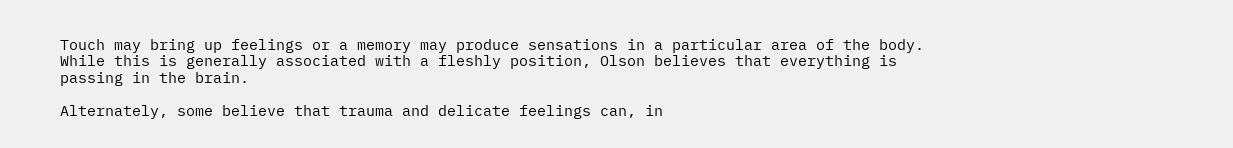Touch may bring up feelings or a memory may produce sensations in a particular area of the body. While this is generally associated with a fleshly position, Olson believes that everything is passing in the brain.

Alternately, some believe that trauma and delicate feelings can, in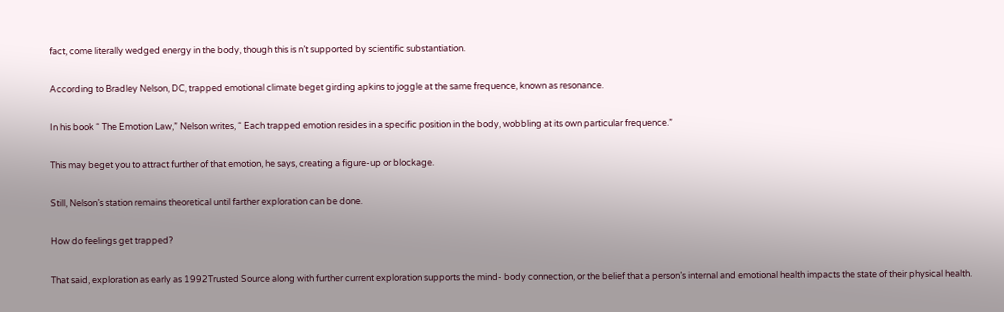fact, come literally wedged energy in the body, though this is n’t supported by scientific substantiation.

According to Bradley Nelson, DC, trapped emotional climate beget girding apkins to joggle at the same frequence, known as resonance.

In his book “ The Emotion Law,” Nelson writes, “ Each trapped emotion resides in a specific position in the body, wobbling at its own particular frequence.”

This may beget you to attract further of that emotion, he says, creating a figure-up or blockage.

Still, Nelson’s station remains theoretical until farther exploration can be done.

How do feelings get trapped?

That said, exploration as early as 1992Trusted Source along with further current exploration supports the mind- body connection, or the belief that a person’s internal and emotional health impacts the state of their physical health.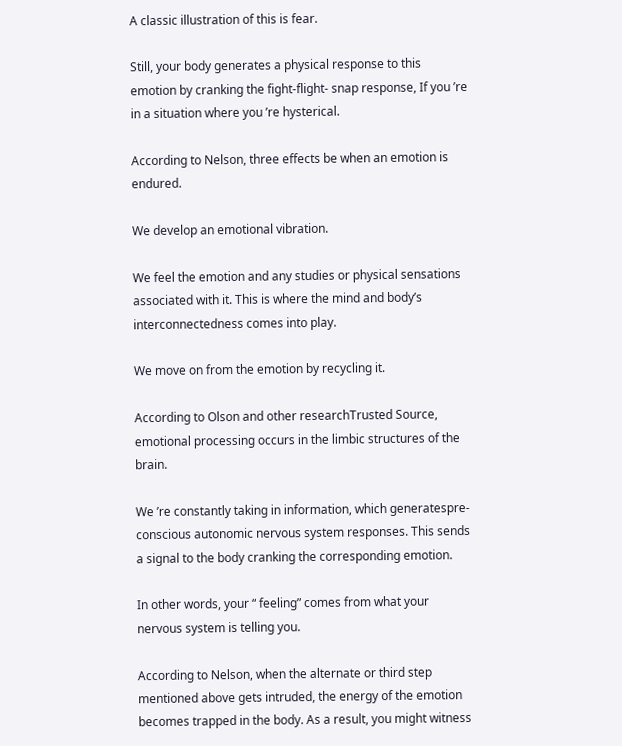A classic illustration of this is fear.

Still, your body generates a physical response to this emotion by cranking the fight-flight- snap response, If you ’re in a situation where you ’re hysterical.

According to Nelson, three effects be when an emotion is endured.

We develop an emotional vibration.

We feel the emotion and any studies or physical sensations associated with it. This is where the mind and body’s interconnectedness comes into play.

We move on from the emotion by recycling it.

According to Olson and other researchTrusted Source, emotional processing occurs in the limbic structures of the brain.

We ’re constantly taking in information, which generatespre-conscious autonomic nervous system responses. This sends a signal to the body cranking the corresponding emotion.

In other words, your “ feeling” comes from what your nervous system is telling you.

According to Nelson, when the alternate or third step mentioned above gets intruded, the energy of the emotion becomes trapped in the body. As a result, you might witness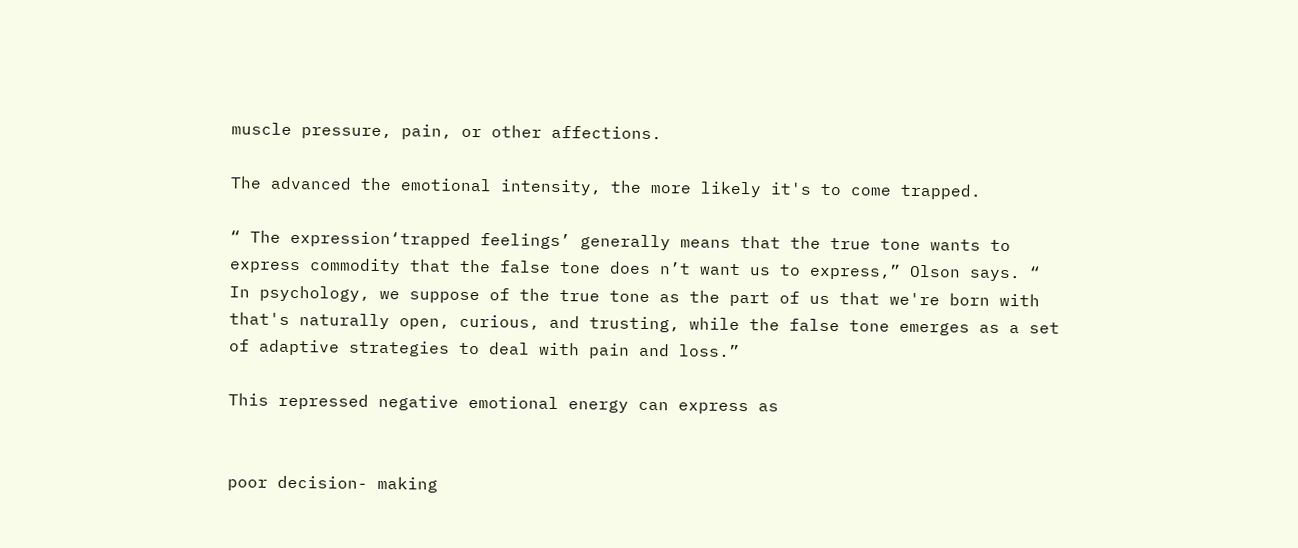muscle pressure, pain, or other affections.

The advanced the emotional intensity, the more likely it's to come trapped.

“ The expression‘trapped feelings’ generally means that the true tone wants to express commodity that the false tone does n’t want us to express,” Olson says. “ In psychology, we suppose of the true tone as the part of us that we're born with that's naturally open, curious, and trusting, while the false tone emerges as a set of adaptive strategies to deal with pain and loss.”

This repressed negative emotional energy can express as


poor decision- making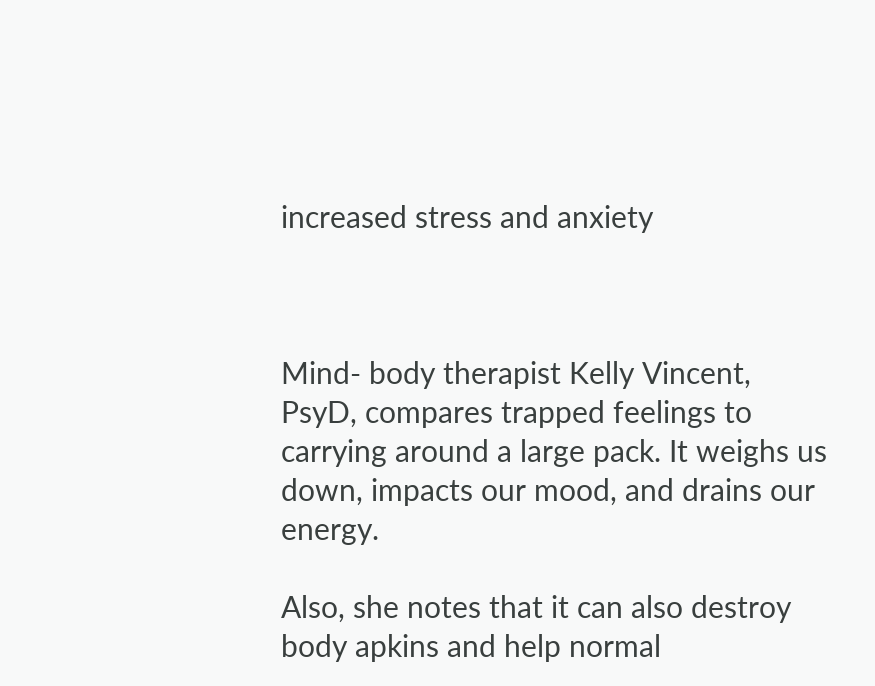increased stress and anxiety



Mind- body therapist Kelly Vincent, PsyD, compares trapped feelings to carrying around a large pack. It weighs us down, impacts our mood, and drains our energy.

Also, she notes that it can also destroy body apkins and help normal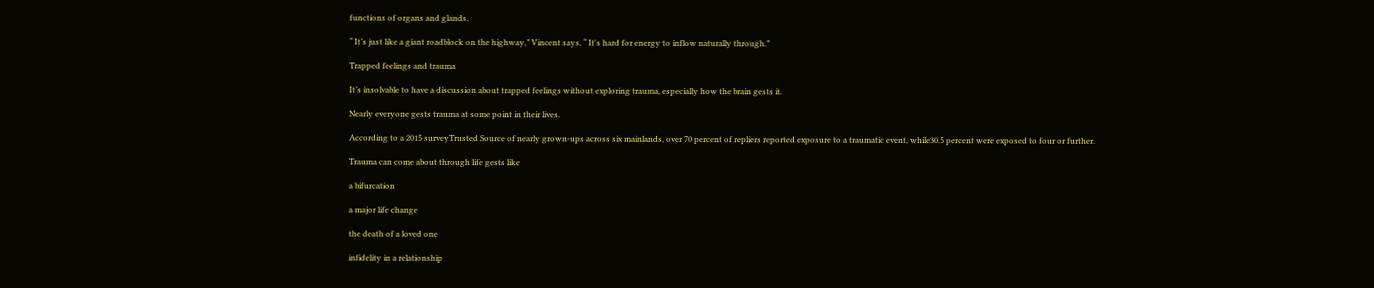functions of organs and glands.

“ It’s just like a giant roadblock on the highway,” Vincent says. “ It's hard for energy to inflow naturally through.”

Trapped feelings and trauma

It’s insolvable to have a discussion about trapped feelings without exploring trauma, especially how the brain gests it.

Nearly everyone gests trauma at some point in their lives.

According to a 2015 surveyTrusted Source of nearly grown-ups across six mainlands, over 70 percent of repliers reported exposure to a traumatic event, while30.5 percent were exposed to four or further.

Trauma can come about through life gests like

a bifurcation

a major life change

the death of a loved one

infidelity in a relationship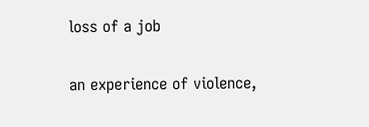loss of a job

an experience of violence,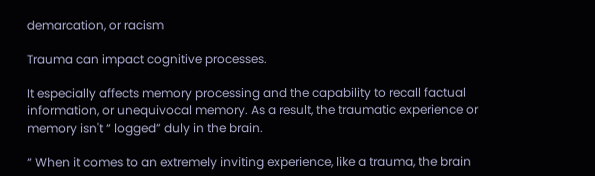demarcation, or racism

Trauma can impact cognitive processes.

It especially affects memory processing and the capability to recall factual information, or unequivocal memory. As a result, the traumatic experience or memory isn't “ logged” duly in the brain.

“ When it comes to an extremely inviting experience, like a trauma, the brain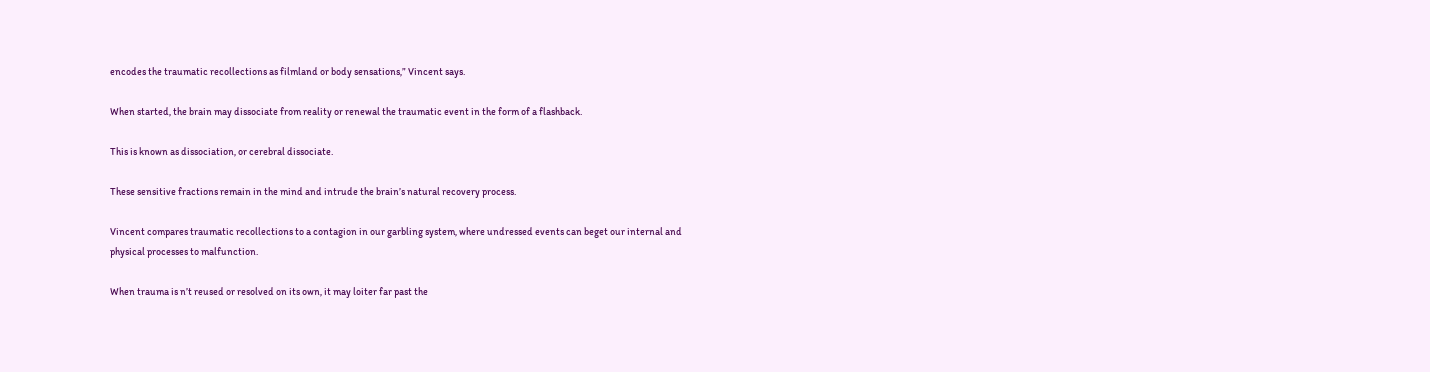encodes the traumatic recollections as filmland or body sensations,” Vincent says.

When started, the brain may dissociate from reality or renewal the traumatic event in the form of a flashback.

This is known as dissociation, or cerebral dissociate.

These sensitive fractions remain in the mind and intrude the brain’s natural recovery process.

Vincent compares traumatic recollections to a contagion in our garbling system, where undressed events can beget our internal and physical processes to malfunction.

When trauma is n’t reused or resolved on its own, it may loiter far past the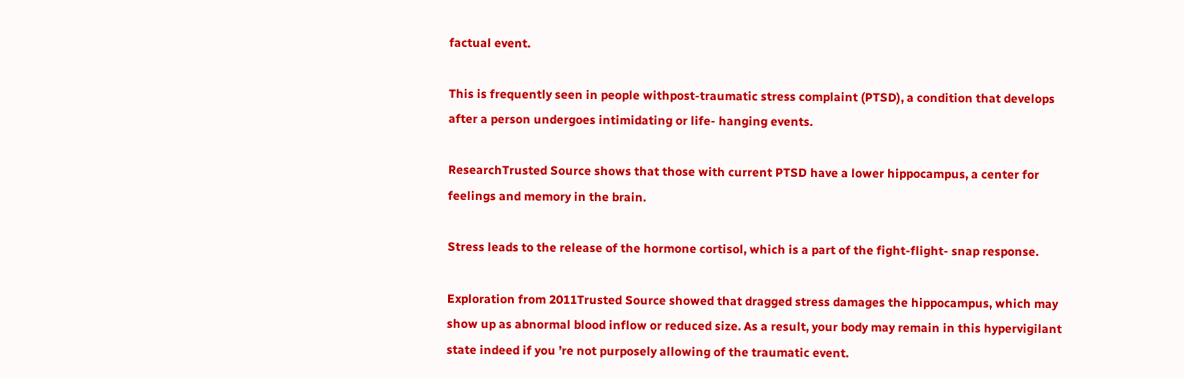factual event.

This is frequently seen in people withpost-traumatic stress complaint (PTSD), a condition that develops after a person undergoes intimidating or life- hanging events.

ResearchTrusted Source shows that those with current PTSD have a lower hippocampus, a center for feelings and memory in the brain.

Stress leads to the release of the hormone cortisol, which is a part of the fight-flight- snap response.

Exploration from 2011Trusted Source showed that dragged stress damages the hippocampus, which may show up as abnormal blood inflow or reduced size. As a result, your body may remain in this hypervigilant state indeed if you ’re not purposely allowing of the traumatic event.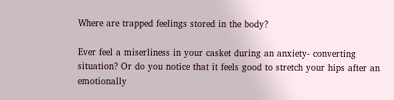Where are trapped feelings stored in the body?

Ever feel a miserliness in your casket during an anxiety- converting situation? Or do you notice that it feels good to stretch your hips after an emotionally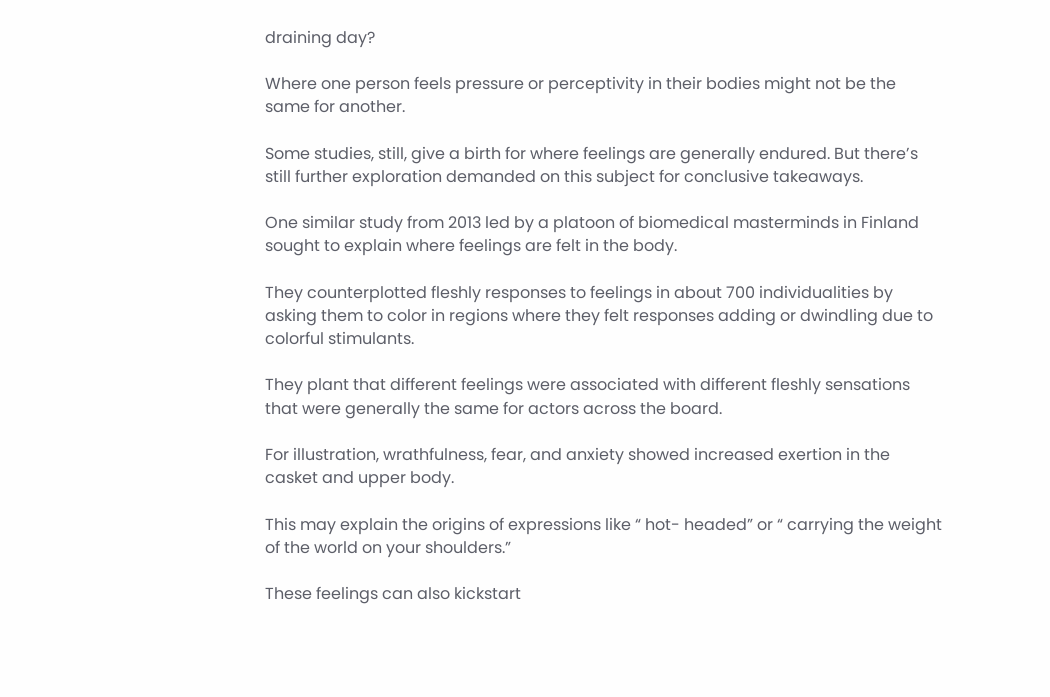draining day?

Where one person feels pressure or perceptivity in their bodies might not be the same for another.

Some studies, still, give a birth for where feelings are generally endured. But there’s still further exploration demanded on this subject for conclusive takeaways.

One similar study from 2013 led by a platoon of biomedical masterminds in Finland sought to explain where feelings are felt in the body.

They counterplotted fleshly responses to feelings in about 700 individualities by asking them to color in regions where they felt responses adding or dwindling due to colorful stimulants.

They plant that different feelings were associated with different fleshly sensations that were generally the same for actors across the board.

For illustration, wrathfulness, fear, and anxiety showed increased exertion in the casket and upper body.

This may explain the origins of expressions like “ hot- headed” or “ carrying the weight of the world on your shoulders.”

These feelings can also kickstart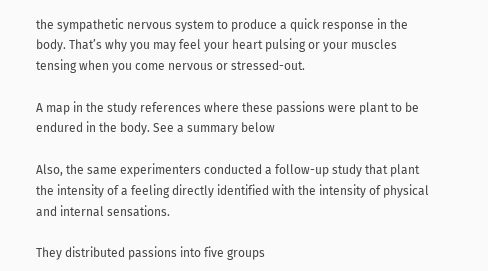the sympathetic nervous system to produce a quick response in the body. That’s why you may feel your heart pulsing or your muscles tensing when you come nervous or stressed-out.

A map in the study references where these passions were plant to be endured in the body. See a summary below

Also, the same experimenters conducted a follow-up study that plant the intensity of a feeling directly identified with the intensity of physical and internal sensations.

They distributed passions into five groups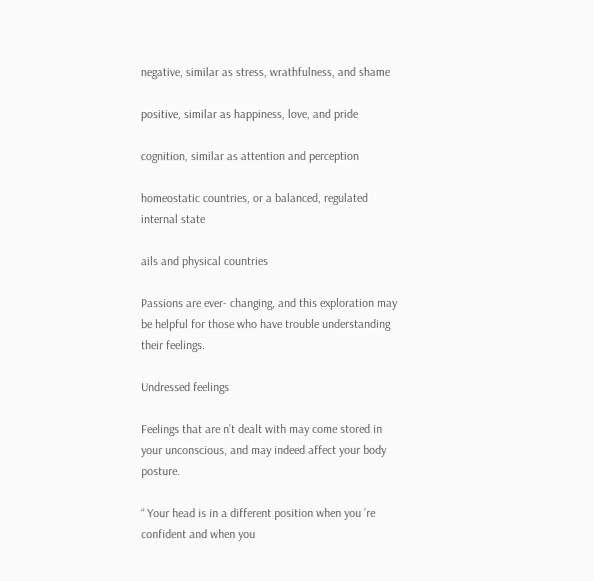negative, similar as stress, wrathfulness, and shame

positive, similar as happiness, love, and pride

cognition, similar as attention and perception

homeostatic countries, or a balanced, regulated internal state

ails and physical countries

Passions are ever- changing, and this exploration may be helpful for those who have trouble understanding their feelings.

Undressed feelings

Feelings that are n’t dealt with may come stored in your unconscious, and may indeed affect your body posture.

“ Your head is in a different position when you ’re confident and when you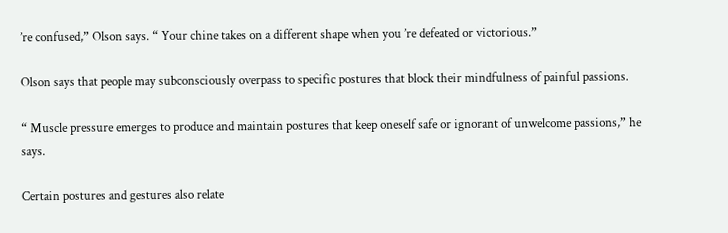’re confused,” Olson says. “ Your chine takes on a different shape when you ’re defeated or victorious.”

Olson says that people may subconsciously overpass to specific postures that block their mindfulness of painful passions.

“ Muscle pressure emerges to produce and maintain postures that keep oneself safe or ignorant of unwelcome passions,” he says.

Certain postures and gestures also relate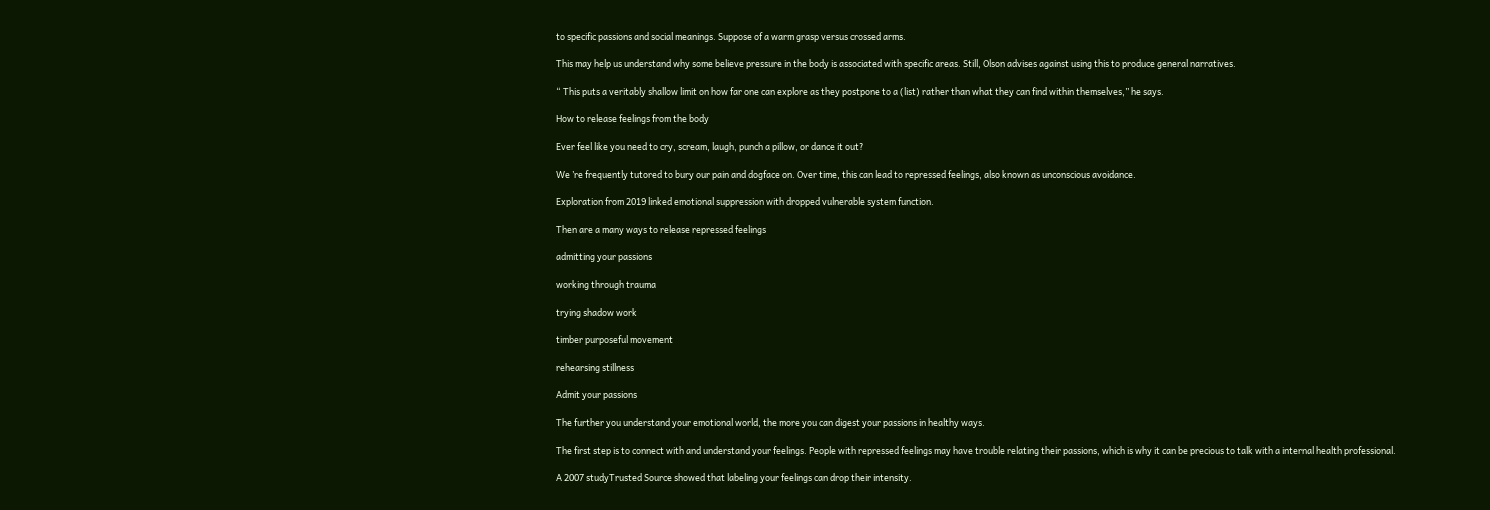to specific passions and social meanings. Suppose of a warm grasp versus crossed arms.

This may help us understand why some believe pressure in the body is associated with specific areas. Still, Olson advises against using this to produce general narratives.

“ This puts a veritably shallow limit on how far one can explore as they postpone to a (list) rather than what they can find within themselves,” he says.

How to release feelings from the body

Ever feel like you need to cry, scream, laugh, punch a pillow, or dance it out?

We ’re frequently tutored to bury our pain and dogface on. Over time, this can lead to repressed feelings, also known as unconscious avoidance.

Exploration from 2019 linked emotional suppression with dropped vulnerable system function.

Then are a many ways to release repressed feelings

admitting your passions

working through trauma

trying shadow work

timber purposeful movement

rehearsing stillness

Admit your passions

The further you understand your emotional world, the more you can digest your passions in healthy ways.

The first step is to connect with and understand your feelings. People with repressed feelings may have trouble relating their passions, which is why it can be precious to talk with a internal health professional.

A 2007 studyTrusted Source showed that labeling your feelings can drop their intensity.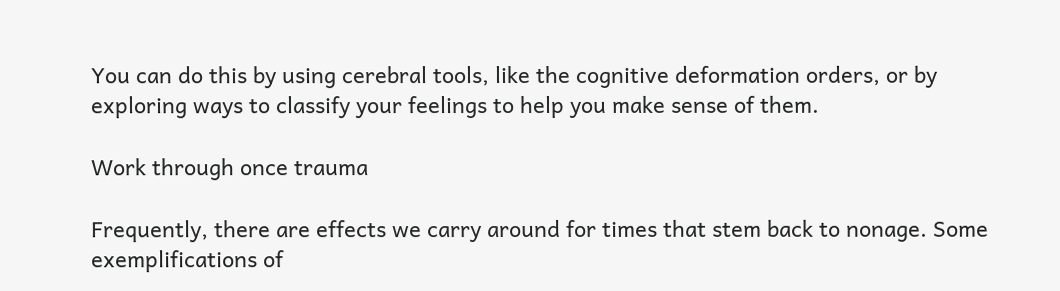You can do this by using cerebral tools, like the cognitive deformation orders, or by exploring ways to classify your feelings to help you make sense of them.

Work through once trauma

Frequently, there are effects we carry around for times that stem back to nonage. Some exemplifications of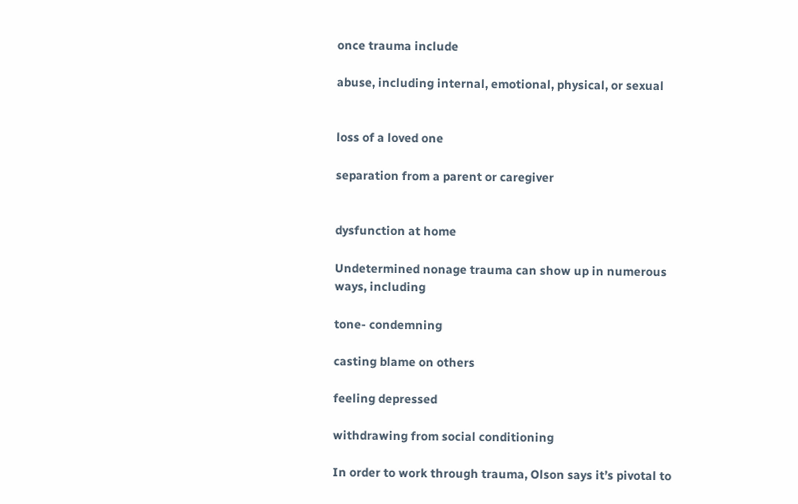once trauma include

abuse, including internal, emotional, physical, or sexual


loss of a loved one

separation from a parent or caregiver


dysfunction at home

Undetermined nonage trauma can show up in numerous ways, including

tone- condemning

casting blame on others

feeling depressed

withdrawing from social conditioning

In order to work through trauma, Olson says it’s pivotal to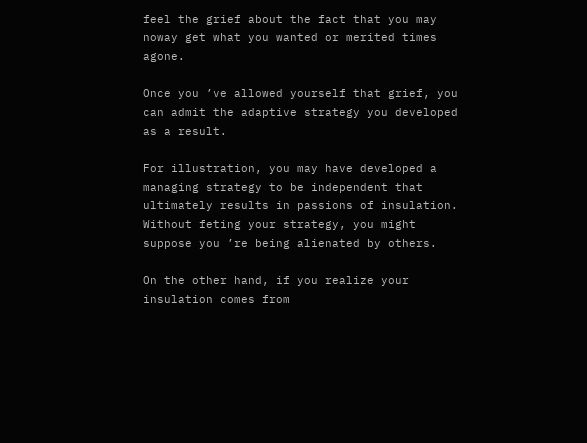feel the grief about the fact that you may noway get what you wanted or merited times agone.

Once you ’ve allowed yourself that grief, you can admit the adaptive strategy you developed as a result.

For illustration, you may have developed a managing strategy to be independent that ultimately results in passions of insulation. Without feting your strategy, you might suppose you ’re being alienated by others.

On the other hand, if you realize your insulation comes from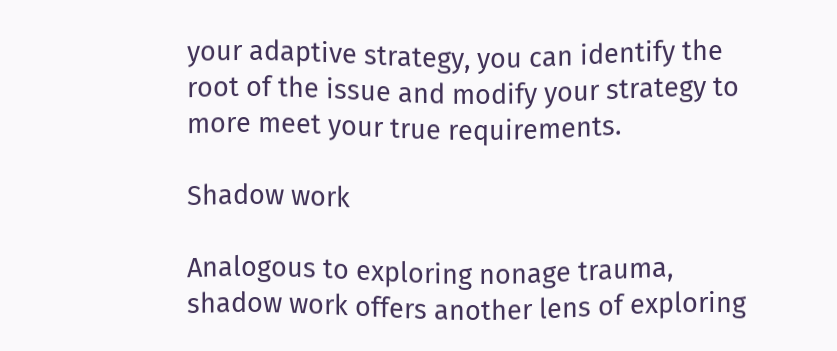your adaptive strategy, you can identify the root of the issue and modify your strategy to more meet your true requirements.

Shadow work

Analogous to exploring nonage trauma, shadow work offers another lens of exploring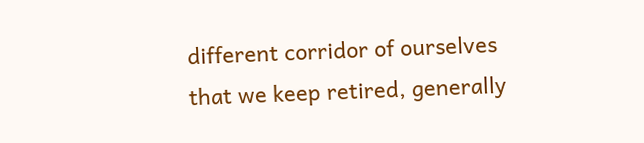different corridor of ourselves that we keep retired, generally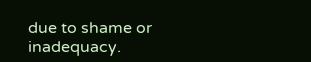due to shame or inadequacy.